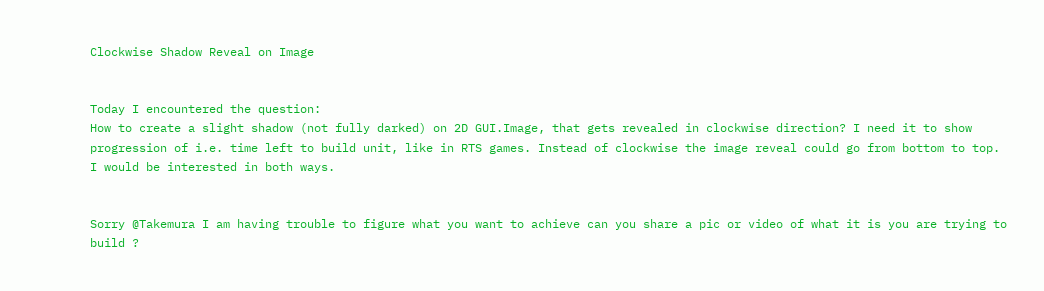Clockwise Shadow Reveal on Image


Today I encountered the question:
How to create a slight shadow (not fully darked) on 2D GUI.Image, that gets revealed in clockwise direction? I need it to show progression of i.e. time left to build unit, like in RTS games. Instead of clockwise the image reveal could go from bottom to top. I would be interested in both ways.


Sorry @Takemura I am having trouble to figure what you want to achieve can you share a pic or video of what it is you are trying to build ?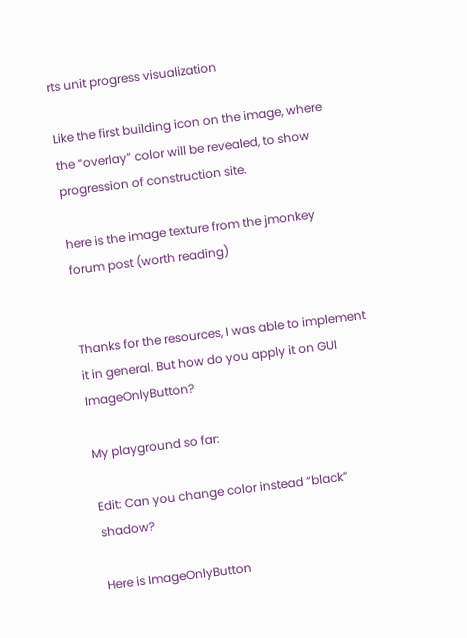rts unit progress visualization

Like the first building icon on the image, where the “overlay” color will be revealed, to show progression of construction site.

here is the image texture from the jmonkey forum post (worth reading)


Thanks for the resources, I was able to implement it in general. But how do you apply it on GUI ImageOnlyButton?

My playground so far:

Edit: Can you change color instead “black” shadow?

Here is ImageOnlyButton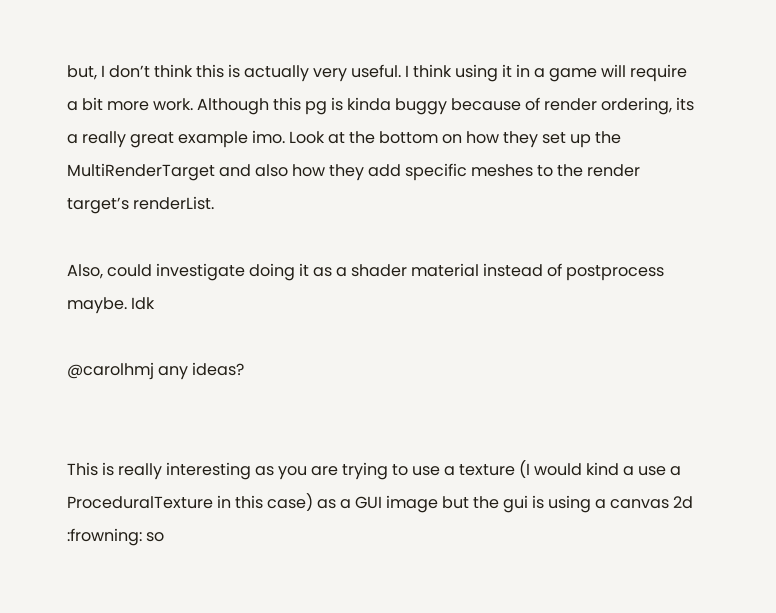but, I don’t think this is actually very useful. I think using it in a game will require a bit more work. Although this pg is kinda buggy because of render ordering, its a really great example imo. Look at the bottom on how they set up the MultiRenderTarget and also how they add specific meshes to the render target’s renderList.

Also, could investigate doing it as a shader material instead of postprocess maybe. Idk

@carolhmj any ideas?


This is really interesting as you are trying to use a texture (I would kind a use a ProceduralTexture in this case) as a GUI image but the gui is using a canvas 2d :frowning: so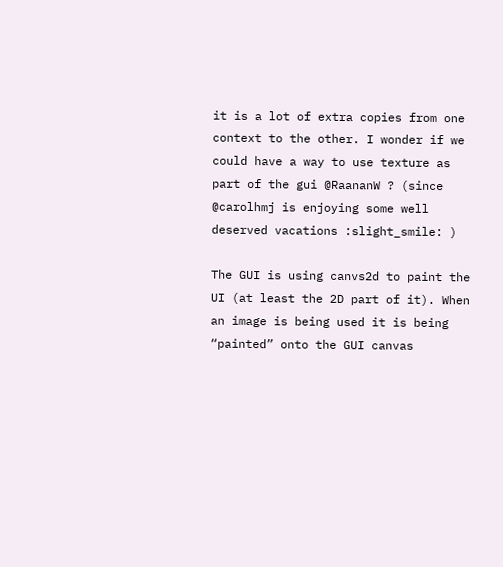it is a lot of extra copies from one context to the other. I wonder if we could have a way to use texture as part of the gui @RaananW ? (since @carolhmj is enjoying some well deserved vacations :slight_smile: )

The GUI is using canvs2d to paint the UI (at least the 2D part of it). When an image is being used it is being “painted” onto the GUI canvas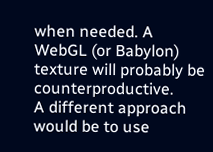when needed. A WebGL (or Babylon) texture will probably be counterproductive.
A different approach would be to use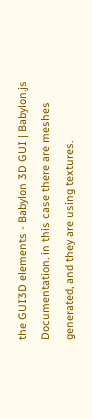the GUI3D elements - Babylon 3D GUI | Babylon.js Documentation. in this case there are meshes generated, and they are using textures.